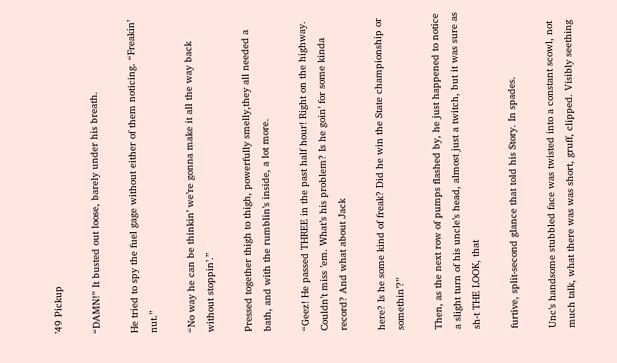’49 Pickup

“DAMN!” It busted out loose, barely under his breath.

He tried to spy the fuel gage without either of them noticing. “Freakin’ nut.”

“No way he can be thinkin’ we’re gonna make it all the way back without stoppin’.”

Pressed together thigh to thigh, powerfully smelly,they all needed a bath, and with the rumblin’s inside, a lot more.

“Geez! He passed THREE in the past half hour! Right on the highway. Couldn’t miss ’em. What’s his problem? Is he goin’ for some kinda record? And what about Jack

here? Is he some kind of freak? Did he win the State championship or somethin’?”

Then, as the next row of pumps flashed by, he just happened to notice a slight turn of his uncle’s head, almost just a twitch, but it was sure as sh-t THE LOOK, that

furtive, split-second glance that told his Story. In spades.

Unc’s handsome stubbled face was twisted into a constant scowl, not much talk, what there was was short, gruff, clipped. Visibly seething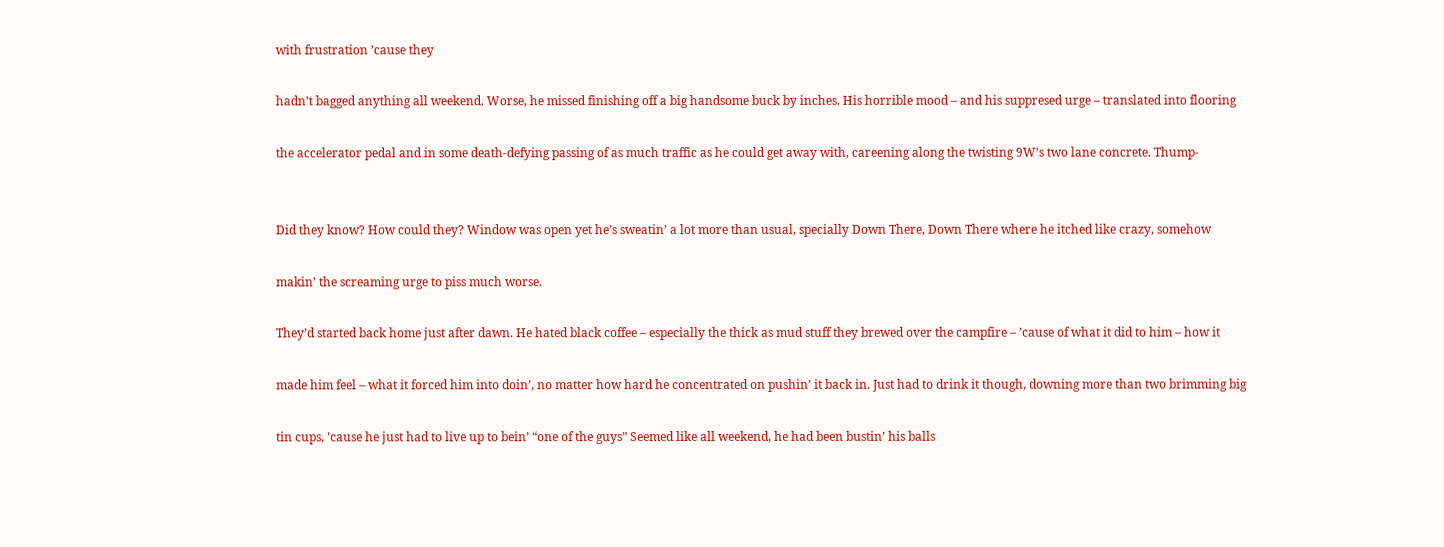with frustration ’cause they

hadn’t bagged anything all weekend. Worse, he missed finishing off a big handsome buck by inches. His horrible mood – and his suppresed urge – translated into flooring

the accelerator pedal and in some death-defying passing of as much traffic as he could get away with, careening along the twisting 9W’s two lane concrete. Thump-


Did they know? How could they? Window was open yet he’s sweatin’ a lot more than usual, specially Down There, Down There where he itched like crazy, somehow

makin’ the screaming urge to piss much worse.

They’d started back home just after dawn. He hated black coffee – especially the thick as mud stuff they brewed over the campfire – ’cause of what it did to him – how it

made him feel – what it forced him into doin’, no matter how hard he concentrated on pushin’ it back in. Just had to drink it though, downing more than two brimming big

tin cups, ’cause he just had to live up to bein’ “one of the guys” Seemed like all weekend, he had been bustin’ his balls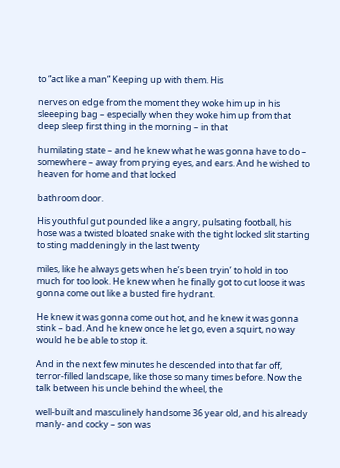to “act like a man” Keeping up with them. His

nerves on edge from the moment they woke him up in his sleeeping bag – especially when they woke him up from that deep sleep first thing in the morning – in that

humilating state – and he knew what he was gonna have to do – somewhere – away from prying eyes, and ears. And he wished to heaven for home and that locked

bathroom door.

His youthful gut pounded like a angry, pulsating football, his hose was a twisted bloated snake with the tight locked slit starting to sting maddeningly in the last twenty

miles, like he always gets when he’s been tryin’ to hold in too much for too look. He knew when he finally got to cut loose it was gonna come out like a busted fire hydrant.

He knew it was gonna come out hot, and he knew it was gonna stink – bad. And he knew once he let go, even a squirt, no way would he be able to stop it.

And in the next few minutes he descended into that far off, terror-filled landscape, like those so many times before. Now the talk between his uncle behind the wheel, the

well-built and masculinely handsome 36 year old, and his already manly- and cocky – son was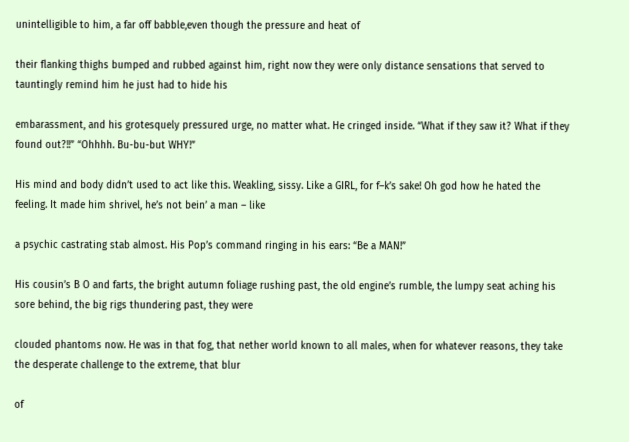unintelligible to him, a far off babble,even though the pressure and heat of

their flanking thighs bumped and rubbed against him, right now they were only distance sensations that served to tauntingly remind him he just had to hide his

embarassment, and his grotesquely pressured urge, no matter what. He cringed inside. “What if they saw it? What if they found out?!!” “Ohhhh. Bu-bu-but WHY!”

His mind and body didn’t used to act like this. Weakling, sissy. Like a GIRL, for f–k’s sake! Oh god how he hated the feeling. It made him shrivel, he’s not bein’ a man – like

a psychic castrating stab almost. His Pop’s command ringing in his ears: “Be a MAN!”

His cousin’s B O and farts, the bright autumn foliage rushing past, the old engine’s rumble, the lumpy seat aching his sore behind, the big rigs thundering past, they were

clouded phantoms now. He was in that fog, that nether world known to all males, when for whatever reasons, they take the desperate challenge to the extreme, that blur

of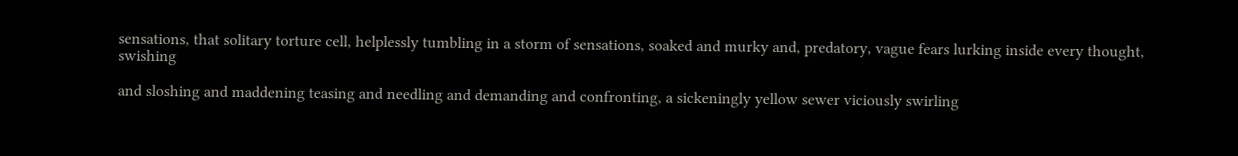sensations, that solitary torture cell, helplessly tumbling in a storm of sensations, soaked and murky and, predatory, vague fears lurking inside every thought, swishing

and sloshing and maddening teasing and needling and demanding and confronting, a sickeningly yellow sewer viciously swirling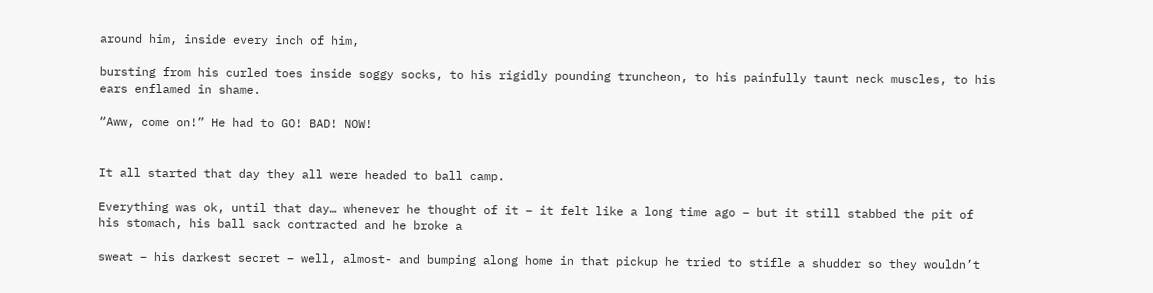around him, inside every inch of him,

bursting from his curled toes inside soggy socks, to his rigidly pounding truncheon, to his painfully taunt neck muscles, to his ears enflamed in shame.

“Aww, come on!” He had to GO! BAD! NOW!


It all started that day they all were headed to ball camp.

Everything was ok, until that day… whenever he thought of it – it felt like a long time ago – but it still stabbed the pit of his stomach, his ball sack contracted and he broke a

sweat – his darkest secret – well, almost- and bumping along home in that pickup he tried to stifle a shudder so they wouldn’t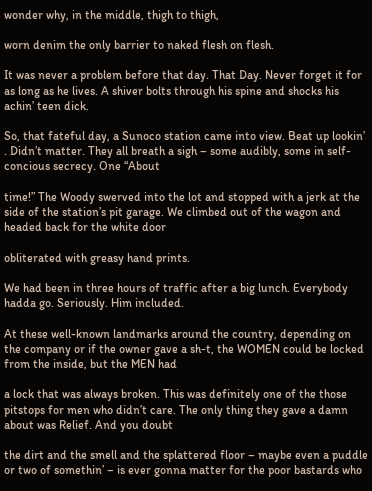wonder why, in the middle, thigh to thigh,

worn denim the only barrier to naked flesh on flesh.

It was never a problem before that day. That Day. Never forget it for as long as he lives. A shiver bolts through his spine and shocks his achin’ teen dick.

So, that fateful day, a Sunoco station came into view. Beat up lookin’ . Didn’t matter. They all breath a sigh – some audibly, some in self-concious secrecy. One “About

time!” The Woody swerved into the lot and stopped with a jerk at the side of the station’s pit garage. We climbed out of the wagon and headed back for the white door

obliterated with greasy hand prints.

We had been in three hours of traffic after a big lunch. Everybody hadda go. Seriously. Him included.

At these well-known landmarks around the country, depending on the company or if the owner gave a sh-t, the WOMEN could be locked from the inside, but the MEN had

a lock that was always broken. This was definitely one of the those pitstops for men who didn’t care. The only thing they gave a damn about was Relief. And you doubt

the dirt and the smell and the splattered floor – maybe even a puddle or two of somethin’ – is ever gonna matter for the poor bastards who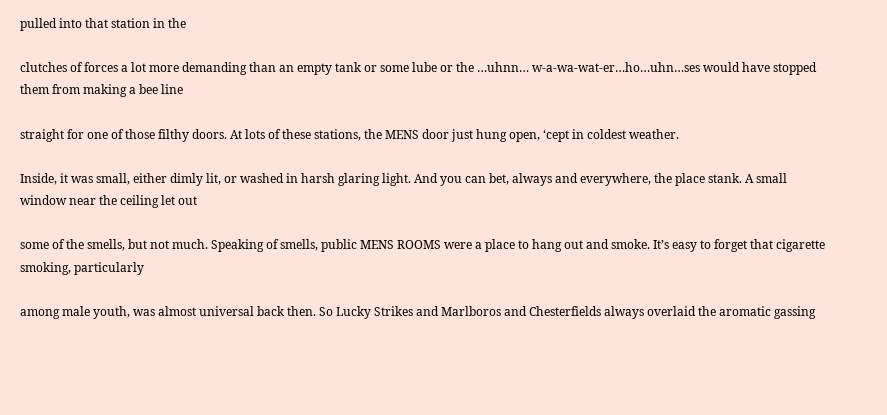pulled into that station in the

clutches of forces a lot more demanding than an empty tank or some lube or the …uhnn… w-a-wa-wat-er…ho…uhn…ses would have stopped them from making a bee line

straight for one of those filthy doors. At lots of these stations, the MENS door just hung open, ‘cept in coldest weather.

Inside, it was small, either dimly lit, or washed in harsh glaring light. And you can bet, always and everywhere, the place stank. A small window near the ceiling let out

some of the smells, but not much. Speaking of smells, public MENS ROOMS were a place to hang out and smoke. It’s easy to forget that cigarette smoking, particularly

among male youth, was almost universal back then. So Lucky Strikes and Marlboros and Chesterfields always overlaid the aromatic gassing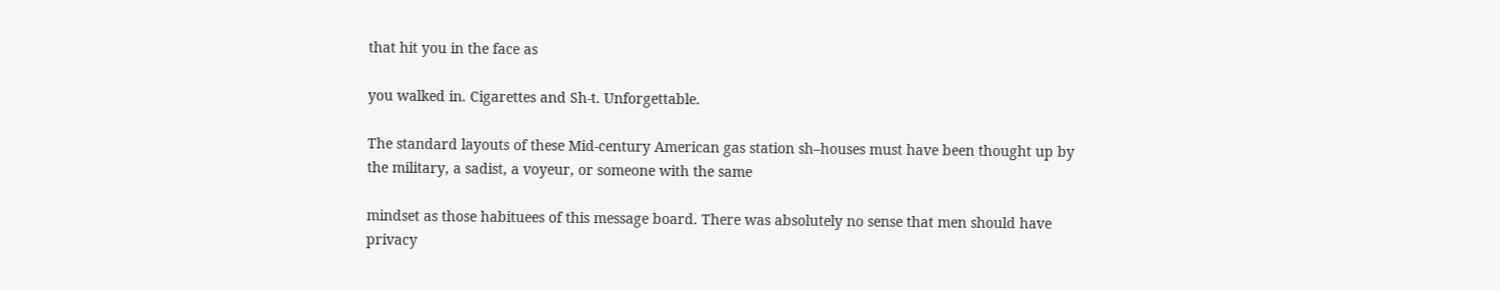that hit you in the face as

you walked in. Cigarettes and Sh-t. Unforgettable.

The standard layouts of these Mid-century American gas station sh–houses must have been thought up by the military, a sadist, a voyeur, or someone with the same

mindset as those habituees of this message board. There was absolutely no sense that men should have privacy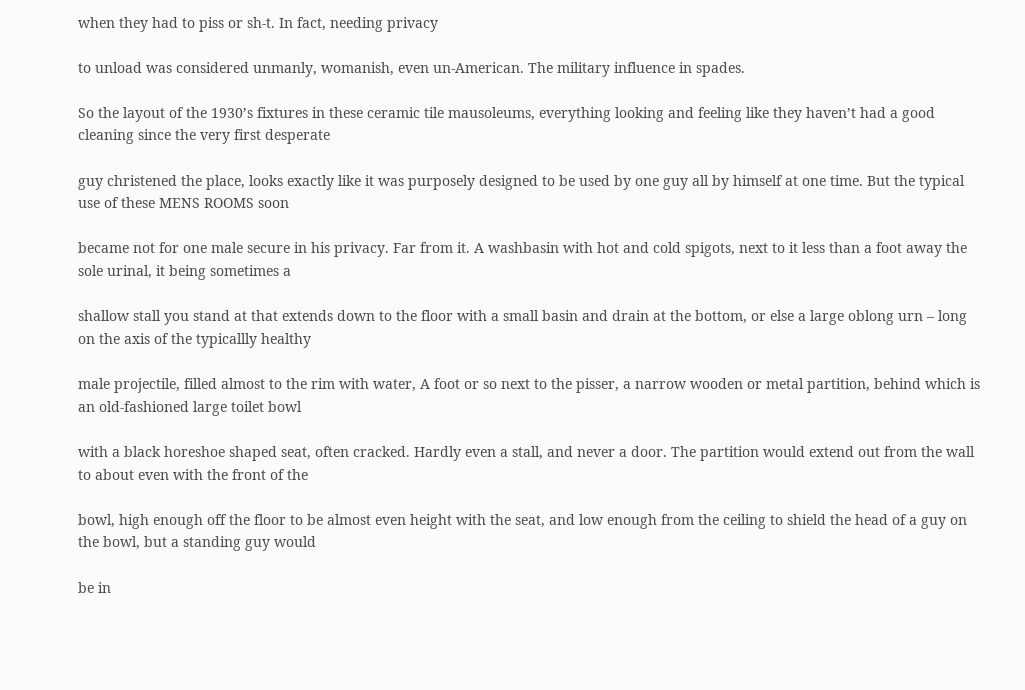when they had to piss or sh-t. In fact, needing privacy

to unload was considered unmanly, womanish, even un-American. The military influence in spades.

So the layout of the 1930’s fixtures in these ceramic tile mausoleums, everything looking and feeling like they haven’t had a good cleaning since the very first desperate

guy christened the place, looks exactly like it was purposely designed to be used by one guy all by himself at one time. But the typical use of these MENS ROOMS soon

became not for one male secure in his privacy. Far from it. A washbasin with hot and cold spigots, next to it less than a foot away the sole urinal, it being sometimes a

shallow stall you stand at that extends down to the floor with a small basin and drain at the bottom, or else a large oblong urn – long on the axis of the typicallly healthy

male projectile, filled almost to the rim with water, A foot or so next to the pisser, a narrow wooden or metal partition, behind which is an old-fashioned large toilet bowl

with a black horeshoe shaped seat, often cracked. Hardly even a stall, and never a door. The partition would extend out from the wall to about even with the front of the

bowl, high enough off the floor to be almost even height with the seat, and low enough from the ceiling to shield the head of a guy on the bowl, but a standing guy would

be in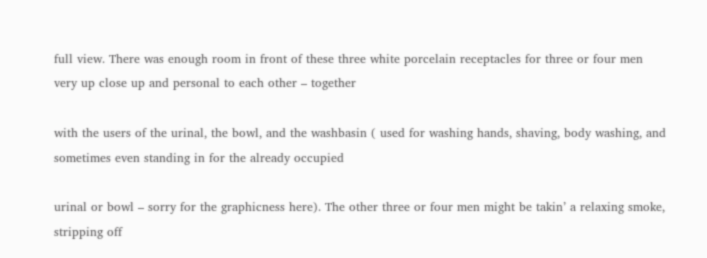full view. There was enough room in front of these three white porcelain receptacles for three or four men very up close up and personal to each other – together

with the users of the urinal, the bowl, and the washbasin ( used for washing hands, shaving, body washing, and sometimes even standing in for the already occupied

urinal or bowl – sorry for the graphicness here). The other three or four men might be takin’ a relaxing smoke, stripping off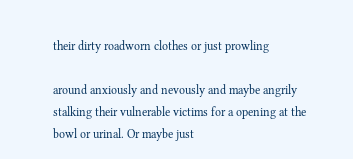their dirty roadworn clothes or just prowling

around anxiously and nevously and maybe angrily stalking their vulnerable victims for a opening at the bowl or urinal. Or maybe just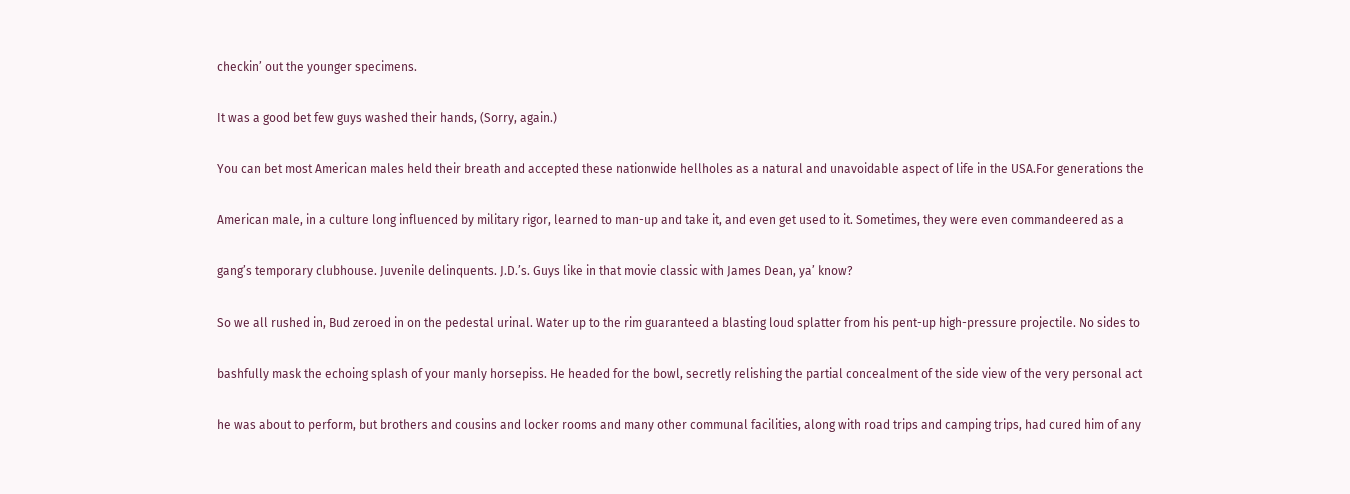checkin’ out the younger specimens.

It was a good bet few guys washed their hands, (Sorry, again.)

You can bet most American males held their breath and accepted these nationwide hellholes as a natural and unavoidable aspect of life in the USA.For generations the

American male, in a culture long influenced by military rigor, learned to man-up and take it, and even get used to it. Sometimes, they were even commandeered as a

gang’s temporary clubhouse. Juvenile delinquents. J.D.’s. Guys like in that movie classic with James Dean, ya’ know?

So we all rushed in, Bud zeroed in on the pedestal urinal. Water up to the rim guaranteed a blasting loud splatter from his pent-up high-pressure projectile. No sides to

bashfully mask the echoing splash of your manly horsepiss. He headed for the bowl, secretly relishing the partial concealment of the side view of the very personal act

he was about to perform, but brothers and cousins and locker rooms and many other communal facilities, along with road trips and camping trips, had cured him of any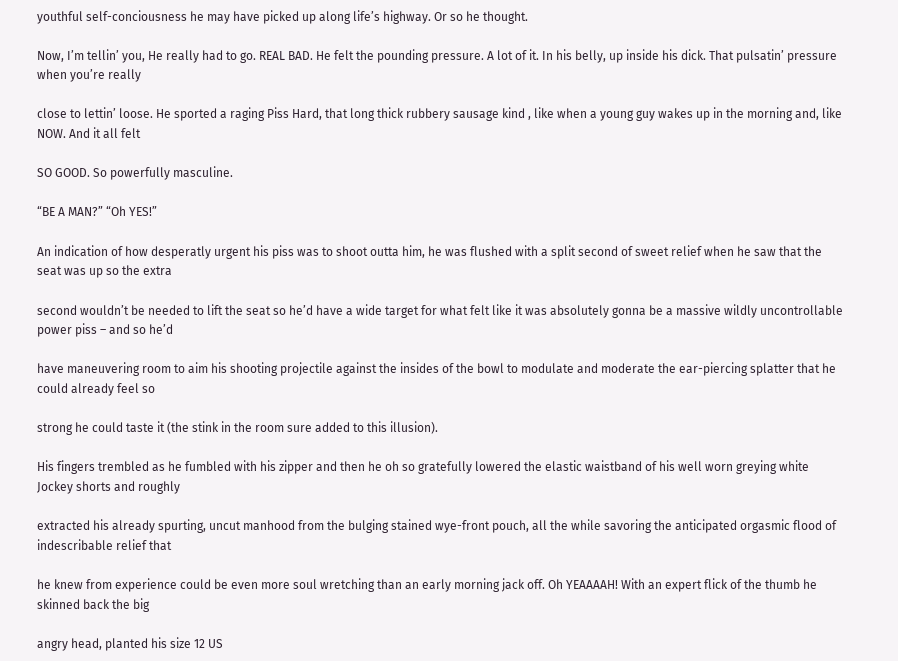youthful self-conciousness he may have picked up along life’s highway. Or so he thought.

Now, I’m tellin’ you, He really had to go. REAL BAD. He felt the pounding pressure. A lot of it. In his belly, up inside his dick. That pulsatin’ pressure when you’re really

close to lettin’ loose. He sported a raging Piss Hard, that long thick rubbery sausage kind , like when a young guy wakes up in the morning and, like NOW. And it all felt

SO GOOD. So powerfully masculine.

“BE A MAN?” “Oh YES!”

An indication of how desperatly urgent his piss was to shoot outta him, he was flushed with a split second of sweet relief when he saw that the seat was up so the extra

second wouldn’t be needed to lift the seat so he’d have a wide target for what felt like it was absolutely gonna be a massive wildly uncontrollable power piss – and so he’d

have maneuvering room to aim his shooting projectile against the insides of the bowl to modulate and moderate the ear-piercing splatter that he could already feel so

strong he could taste it (the stink in the room sure added to this illusion).

His fingers trembled as he fumbled with his zipper and then he oh so gratefully lowered the elastic waistband of his well worn greying white Jockey shorts and roughly

extracted his already spurting, uncut manhood from the bulging stained wye-front pouch, all the while savoring the anticipated orgasmic flood of indescribable relief that

he knew from experience could be even more soul wretching than an early morning jack off. Oh YEAAAAH! With an expert flick of the thumb he skinned back the big

angry head, planted his size 12 US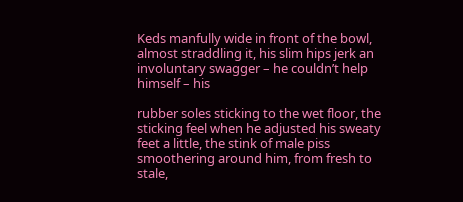Keds manfully wide in front of the bowl, almost straddling it, his slim hips jerk an involuntary swagger – he couldn’t help himself – his

rubber soles sticking to the wet floor, the sticking feel when he adjusted his sweaty feet a little, the stink of male piss smoothering around him, from fresh to stale,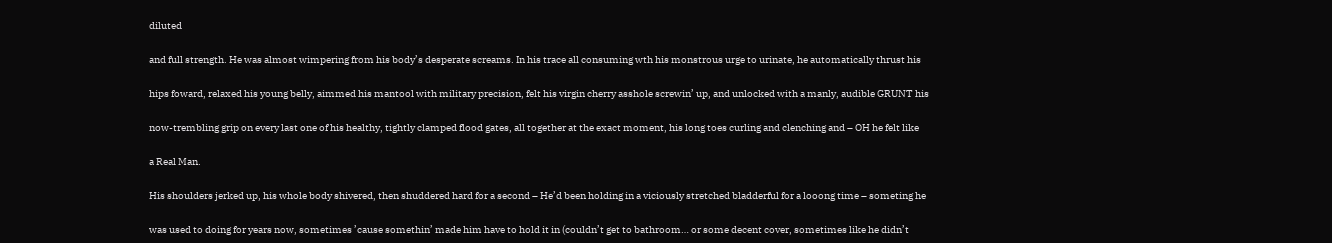diluted

and full strength. He was almost wimpering from his body’s desperate screams. In his trace all consuming wth his monstrous urge to urinate, he automatically thrust his

hips foward, relaxed his young belly, aimmed his mantool with military precision, felt his virgin cherry asshole screwin’ up, and unlocked with a manly, audible GRUNT his

now-trembling grip on every last one of his healthy, tightly clamped flood gates, all together at the exact moment, his long toes curling and clenching and – OH he felt like

a Real Man.

His shoulders jerked up, his whole body shivered, then shuddered hard for a second – He’d been holding in a viciously stretched bladderful for a looong time – someting he

was used to doing for years now, sometimes ’cause somethin’ made him have to hold it in (couldn’t get to bathroom… or some decent cover, sometimes like he didn’t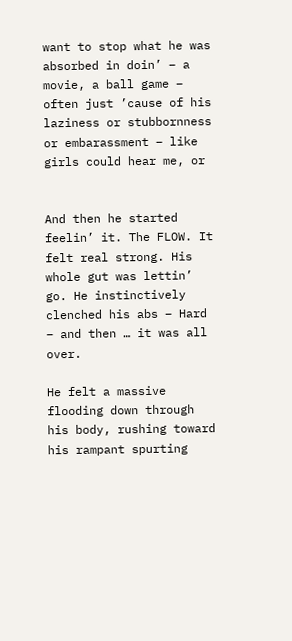want to stop what he was absorbed in doin’ – a movie, a ball game – often just ’cause of his laziness or stubbornness or embarassment – like girls could hear me, or


And then he started feelin’ it. The FLOW. It felt real strong. His whole gut was lettin’ go. He instinctively clenched his abs – Hard – and then … it was all over.

He felt a massive flooding down through his body, rushing toward his rampant spurting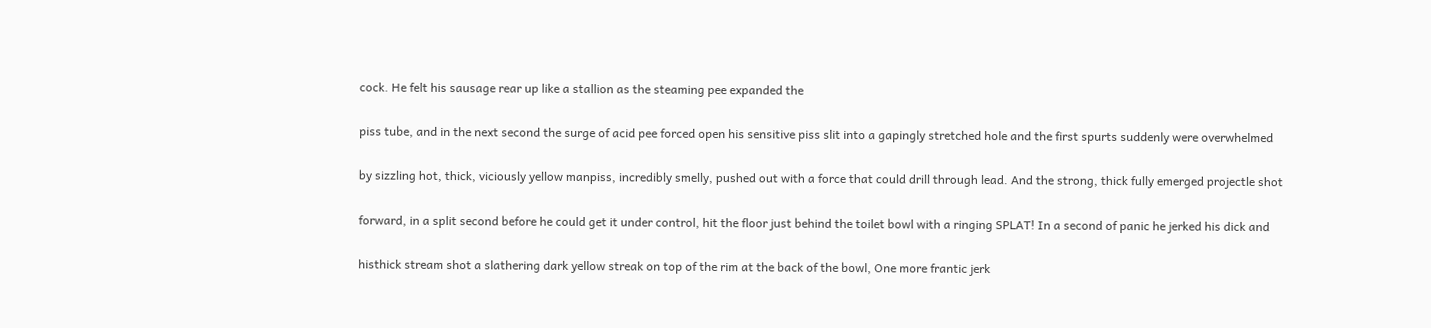cock. He felt his sausage rear up like a stallion as the steaming pee expanded the

piss tube, and in the next second the surge of acid pee forced open his sensitive piss slit into a gapingly stretched hole and the first spurts suddenly were overwhelmed

by sizzling hot, thick, viciously yellow manpiss, incredibly smelly, pushed out with a force that could drill through lead. And the strong, thick fully emerged projectle shot

forward, in a split second before he could get it under control, hit the floor just behind the toilet bowl with a ringing SPLAT! In a second of panic he jerked his dick and

histhick stream shot a slathering dark yellow streak on top of the rim at the back of the bowl, One more frantic jerk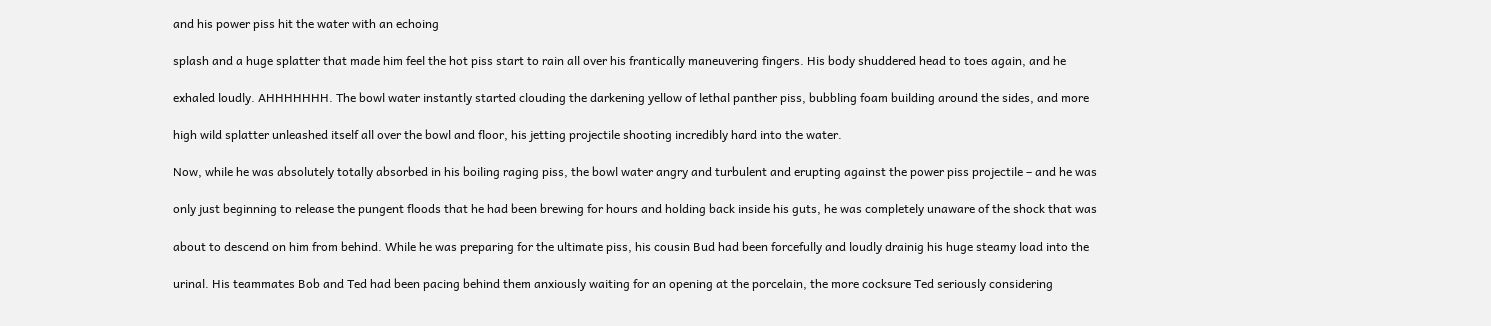and his power piss hit the water with an echoing

splash and a huge splatter that made him feel the hot piss start to rain all over his frantically maneuvering fingers. His body shuddered head to toes again, and he

exhaled loudly. AHHHHHHH. The bowl water instantly started clouding the darkening yellow of lethal panther piss, bubbling foam building around the sides, and more

high wild splatter unleashed itself all over the bowl and floor, his jetting projectile shooting incredibly hard into the water.

Now, while he was absolutely totally absorbed in his boiling raging piss, the bowl water angry and turbulent and erupting against the power piss projectile – and he was

only just beginning to release the pungent floods that he had been brewing for hours and holding back inside his guts, he was completely unaware of the shock that was

about to descend on him from behind. While he was preparing for the ultimate piss, his cousin Bud had been forcefully and loudly drainig his huge steamy load into the

urinal. His teammates Bob and Ted had been pacing behind them anxiously waiting for an opening at the porcelain, the more cocksure Ted seriously considering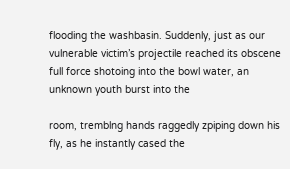flooding the washbasin. Suddenly, just as our vulnerable victim’s projectile reached its obscene full force shotoing into the bowl water, an unknown youth burst into the

room, tremblng hands raggedly zpiping down his fly, as he instantly cased the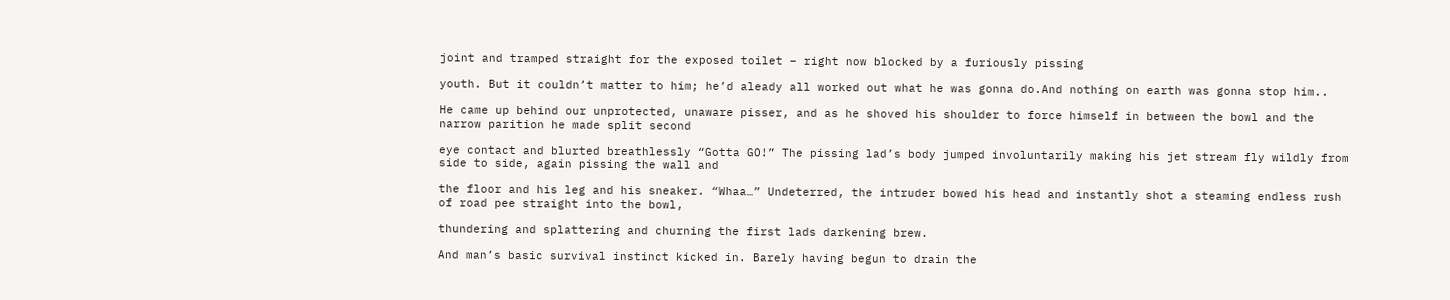joint and tramped straight for the exposed toilet – right now blocked by a furiously pissing

youth. But it couldn’t matter to him; he’d aleady all worked out what he was gonna do.And nothing on earth was gonna stop him..

He came up behind our unprotected, unaware pisser, and as he shoved his shoulder to force himself in between the bowl and the narrow parition he made split second

eye contact and blurted breathlessly “Gotta GO!” The pissing lad’s body jumped involuntarily making his jet stream fly wildly from side to side, again pissing the wall and

the floor and his leg and his sneaker. “Whaa…” Undeterred, the intruder bowed his head and instantly shot a steaming endless rush of road pee straight into the bowl,

thundering and splattering and churning the first lads darkening brew.

And man’s basic survival instinct kicked in. Barely having begun to drain the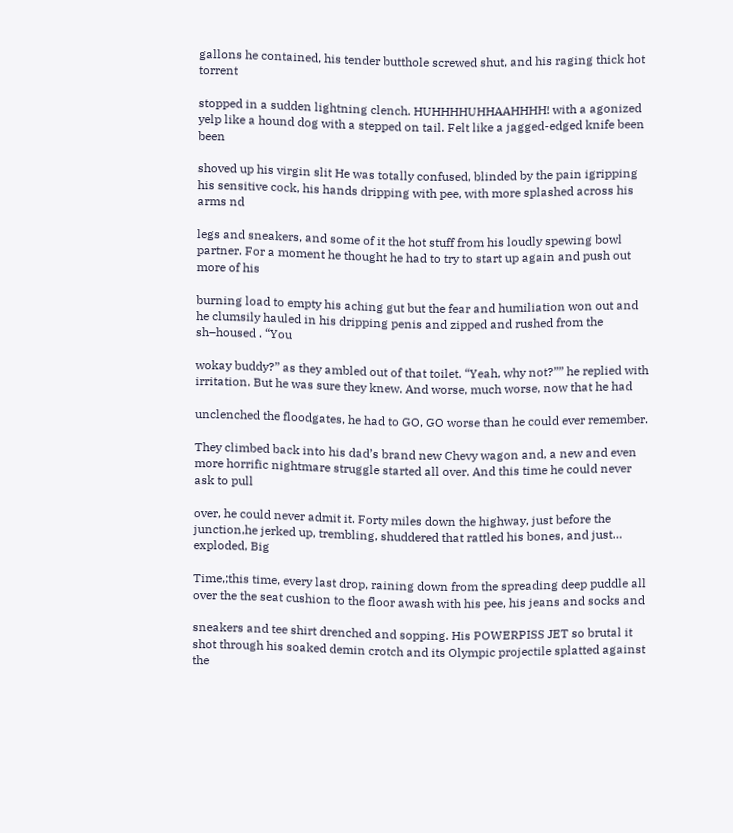gallons he contained, his tender butthole screwed shut, and his raging thick hot torrent

stopped in a sudden lightning clench. HUHHHHUHHAAHHHH! with a agonized yelp like a hound dog with a stepped on tail. Felt like a jagged-edged knife been been

shoved up his virgin slit He was totally confused, blinded by the pain igripping his sensitive cock, his hands dripping with pee, with more splashed across his arms nd

legs and sneakers, and some of it the hot stuff from his loudly spewing bowl partner. For a moment he thought he had to try to start up again and push out more of his

burning load to empty his aching gut but the fear and humiliation won out and he clumsily hauled in his dripping penis and zipped and rushed from the sh–housed . “You

wokay buddy?” as they ambled out of that toilet. “Yeah, why not?”” he replied with irritation. But he was sure they knew. And worse, much worse, now that he had

unclenched the floodgates, he had to GO, GO worse than he could ever remember.

They climbed back into his dad’s brand new Chevy wagon and, a new and even more horrific nightmare struggle started all over. And this time he could never ask to pull

over, he could never admit it. Forty miles down the highway, just before the junction,he jerked up, trembling, shuddered that rattled his bones, and just… exploded, Big

Time,;this time, every last drop, raining down from the spreading deep puddle all over the the seat cushion to the floor awash with his pee, his jeans and socks and

sneakers and tee shirt drenched and sopping. His POWERPISS JET so brutal it shot through his soaked demin crotch and its Olympic projectile splatted against the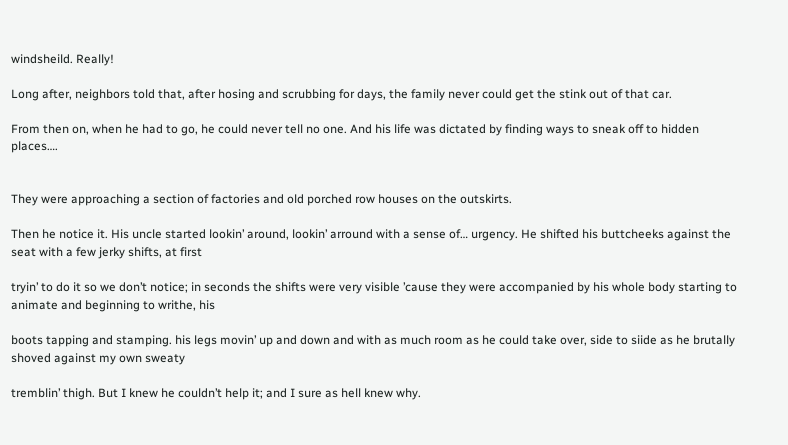windsheild. Really!

Long after, neighbors told that, after hosing and scrubbing for days, the family never could get the stink out of that car.

From then on, when he had to go, he could never tell no one. And his life was dictated by finding ways to sneak off to hidden places….


They were approaching a section of factories and old porched row houses on the outskirts.

Then he notice it. His uncle started lookin’ around, lookin’ arround with a sense of… urgency. He shifted his buttcheeks against the seat with a few jerky shifts, at first

tryin’ to do it so we don’t notice; in seconds the shifts were very visible ’cause they were accompanied by his whole body starting to animate and beginning to writhe, his

boots tapping and stamping. his legs movin’ up and down and with as much room as he could take over, side to siide as he brutally shoved against my own sweaty

tremblin’ thigh. But I knew he couldn’t help it; and I sure as hell knew why.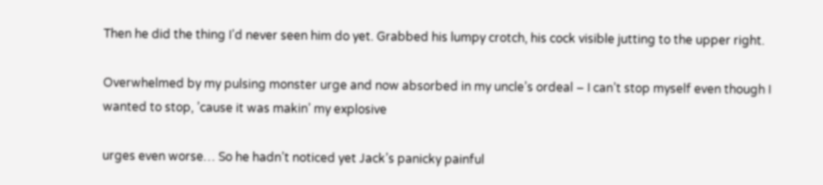Then he did the thing I’d never seen him do yet. Grabbed his lumpy crotch, his cock visible jutting to the upper right.

Overwhelmed by my pulsing monster urge and now absorbed in my uncle’s ordeal – I can’t stop myself even though I wanted to stop, ’cause it was makin’ my explosive

urges even worse… So he hadn’t noticed yet Jack’s panicky painful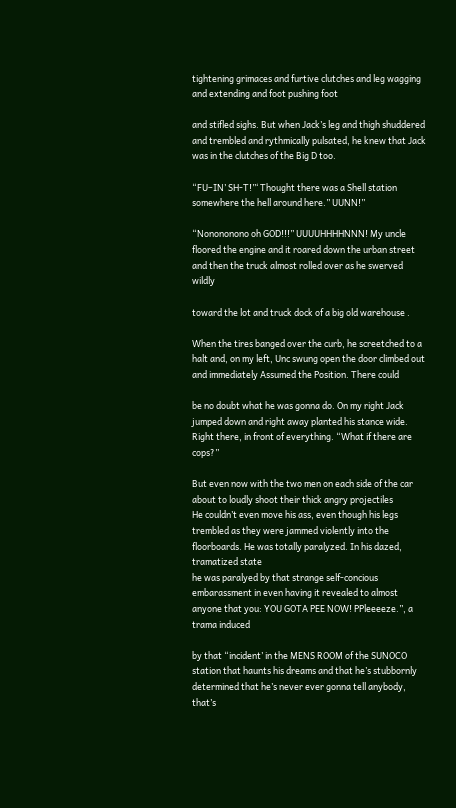tightening grimaces and furtive clutches and leg wagging and extending and foot pushing foot

and stifled sighs. But when Jack’s leg and thigh shuddered and trembled and rythmically pulsated, he knew that Jack was in the clutches of the Big D too.

“FU–IN’ SH-T!”‘ Thought there was a Shell station somewhere the hell around here.” UUNN!”

“Nonononono oh GOD!!!” UUUUHHHHNNN! My uncle floored the engine and it roared down the urban street and then the truck almost rolled over as he swerved wildly

toward the lot and truck dock of a big old warehouse .

When the tires banged over the curb, he screetched to a halt and, on my left, Unc swung open the door climbed out and immediately Assumed the Position. There could

be no doubt what he was gonna do. On my right Jack jumped down and right away planted his stance wide. Right there, in front of everything. “What if there are cops?”

But even now with the two men on each side of the car about to loudly shoot their thick angry projectiles
He couldn’t even move his ass, even though his legs trembled as they were jammed violently into the floorboards. He was totally paralyzed. In his dazed, tramatized state
he was paralyed by that strange self-concious embarassment in even having it revealed to almost anyone that you: YOU GOTA PEE NOW! PPleeeeze.”, a trama induced

by that “incident’ in the MENS ROOM of the SUNOCO station that haunts his dreams and that he’s stubbornly determined that he’s never ever gonna tell anybody, that’s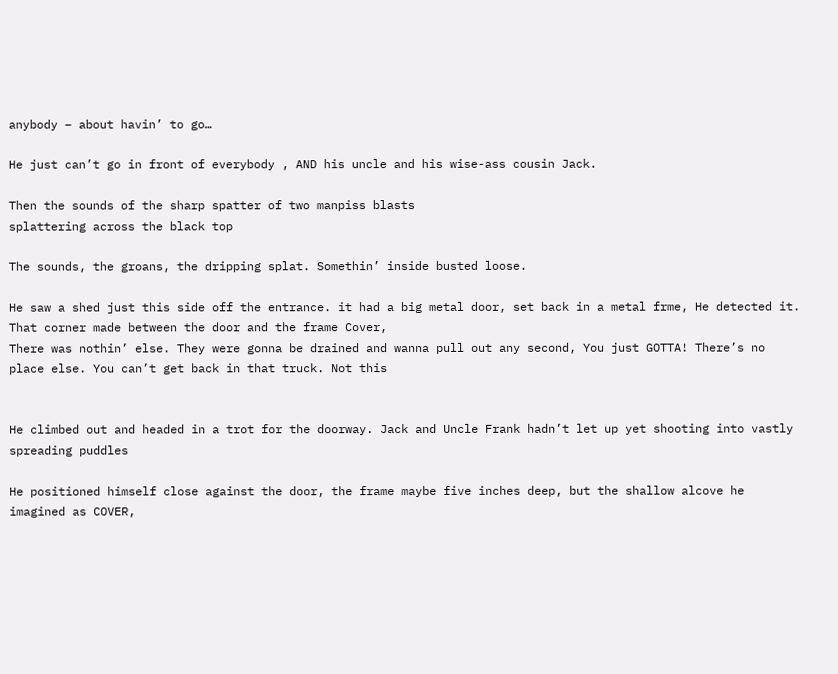anybody – about havin’ to go…

He just can’t go in front of everybody , AND his uncle and his wise-ass cousin Jack.

Then the sounds of the sharp spatter of two manpiss blasts
splattering across the black top

The sounds, the groans, the dripping splat. Somethin’ inside busted loose.

He saw a shed just this side off the entrance. it had a big metal door, set back in a metal frme, He detected it. That corner made between the door and the frame Cover,
There was nothin’ else. They were gonna be drained and wanna pull out any second, You just GOTTA! There’s no place else. You can’t get back in that truck. Not this


He climbed out and headed in a trot for the doorway. Jack and Uncle Frank hadn’t let up yet shooting into vastly spreading puddles

He positioned himself close against the door, the frame maybe five inches deep, but the shallow alcove he imagined as COVER,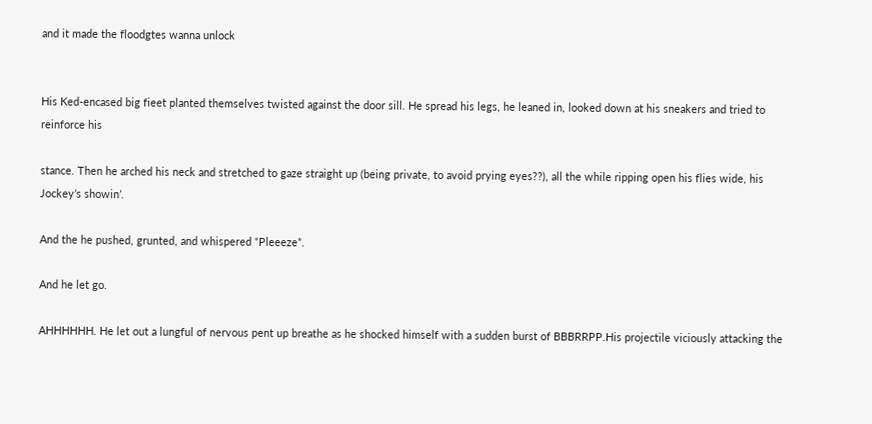and it made the floodgtes wanna unlock


His Ked-encased big fieet planted themselves twisted against the door sill. He spread his legs, he leaned in, looked down at his sneakers and tried to reinforce his

stance. Then he arched his neck and stretched to gaze straight up (being private, to avoid prying eyes??), all the while ripping open his flies wide, his Jockey’s showin’.

And the he pushed, grunted, and whispered “Pleeeze”.

And he let go.

AHHHHHH. He let out a lungful of nervous pent up breathe as he shocked himself with a sudden burst of BBBRRPP.His projectile viciously attacking the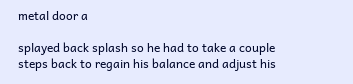metal door a

splayed back splash so he had to take a couple steps back to regain his balance and adjust his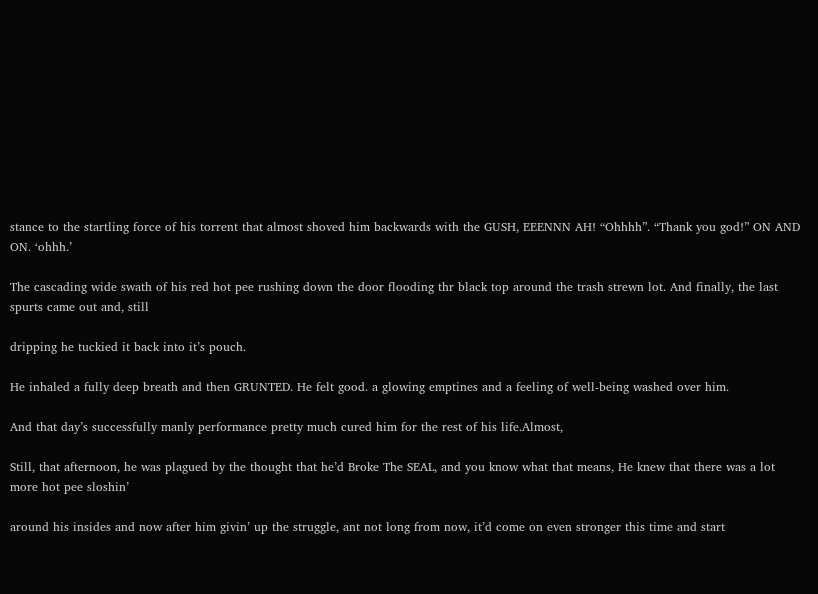stance to the startling force of his torrent that almost shoved him backwards with the GUSH, EEENNN AH! “Ohhhh”. “Thank you god!” ON AND ON. ‘ohhh.’

The cascading wide swath of his red hot pee rushing down the door flooding thr black top around the trash strewn lot. And finally, the last spurts came out and, still

dripping he tuckied it back into it’s pouch.

He inhaled a fully deep breath and then GRUNTED. He felt good. a glowing emptines and a feeling of well-being washed over him.

And that day’s successfully manly performance pretty much cured him for the rest of his life.Almost,

Still, that afternoon, he was plagued by the thought that he’d Broke The SEAL, and you know what that means, He knew that there was a lot more hot pee sloshin’

around his insides and now after him givin’ up the struggle, ant not long from now, it’d come on even stronger this time and start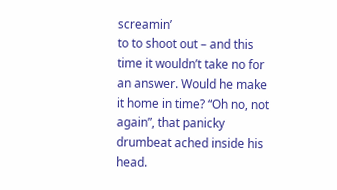screamin’
to to shoot out – and this time it wouldn’t take no for an answer. Would he make it home in time? “Oh no, not again”, that panicky drumbeat ached inside his head.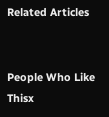Related Articles


People Who Like Thisx